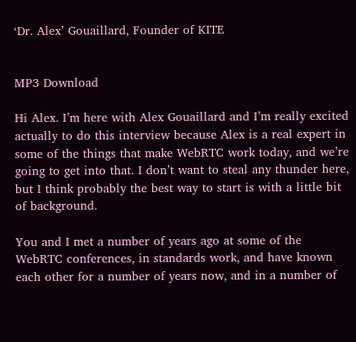‘Dr. Alex’ Gouaillard, Founder of KITE


MP3 Download

Hi Alex. I’m here with Alex Gouaillard and I’m really excited actually to do this interview because Alex is a real expert in some of the things that make WebRTC work today, and we’re going to get into that. I don’t want to steal any thunder here, but I think probably the best way to start is with a little bit of background.

You and I met a number of years ago at some of the WebRTC conferences, in standards work, and have known each other for a number of years now, and in a number of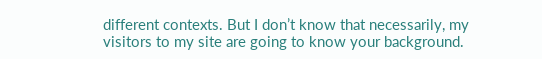different contexts. But I don’t know that necessarily, my visitors to my site are going to know your background.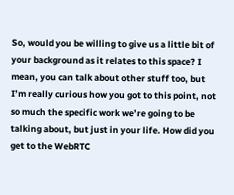So, would you be willing to give us a little bit of your background as it relates to this space? I mean, you can talk about other stuff too, but I’m really curious how you got to this point, not so much the specific work we’re going to be talking about, but just in your life. How did you get to the WebRTC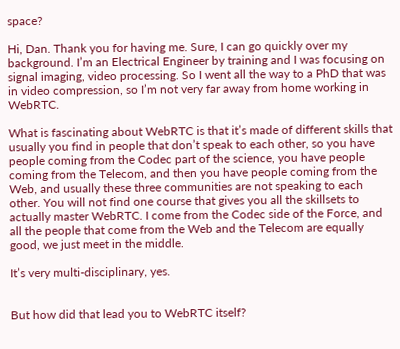space?

Hi, Dan. Thank you for having me. Sure, I can go quickly over my background. I’m an Electrical Engineer by training and I was focusing on signal imaging, video processing. So I went all the way to a PhD that was in video compression, so I’m not very far away from home working in WebRTC.

What is fascinating about WebRTC is that it’s made of different skills that usually you find in people that don’t speak to each other, so you have people coming from the Codec part of the science, you have people coming from the Telecom, and then you have people coming from the Web, and usually these three communities are not speaking to each other. You will not find one course that gives you all the skillsets to actually master WebRTC. I come from the Codec side of the Force, and all the people that come from the Web and the Telecom are equally good, we just meet in the middle.

It’s very multi-disciplinary, yes.


But how did that lead you to WebRTC itself?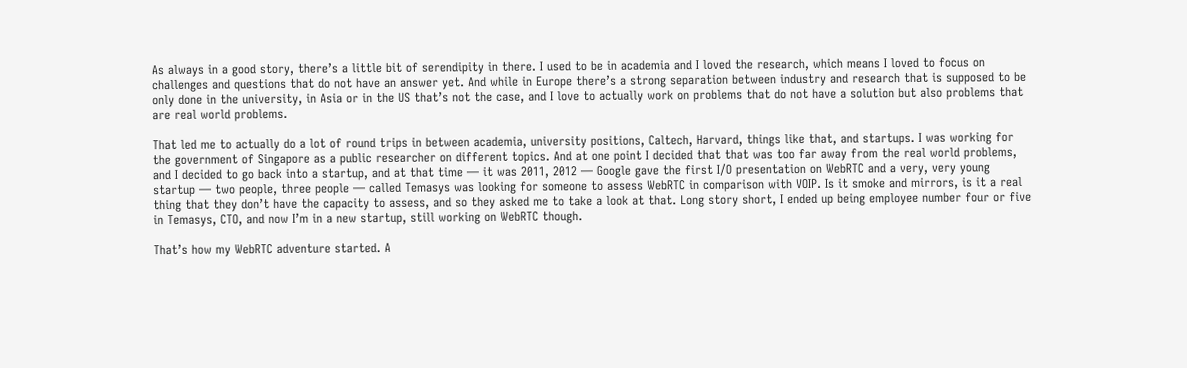As always in a good story, there’s a little bit of serendipity in there. I used to be in academia and I loved the research, which means I loved to focus on challenges and questions that do not have an answer yet. And while in Europe there’s a strong separation between industry and research that is supposed to be only done in the university, in Asia or in the US that’s not the case, and I love to actually work on problems that do not have a solution but also problems that are real world problems.

That led me to actually do a lot of round trips in between academia, university positions, Caltech, Harvard, things like that, and startups. I was working for the government of Singapore as a public researcher on different topics. And at one point I decided that that was too far away from the real world problems, and I decided to go back into a startup, and at that time — it was 2011, 2012 — Google gave the first I/O presentation on WebRTC and a very, very young startup — two people, three people — called Temasys was looking for someone to assess WebRTC in comparison with VOIP. Is it smoke and mirrors, is it a real thing that they don’t have the capacity to assess, and so they asked me to take a look at that. Long story short, I ended up being employee number four or five in Temasys, CTO, and now I’m in a new startup, still working on WebRTC though.

That’s how my WebRTC adventure started. A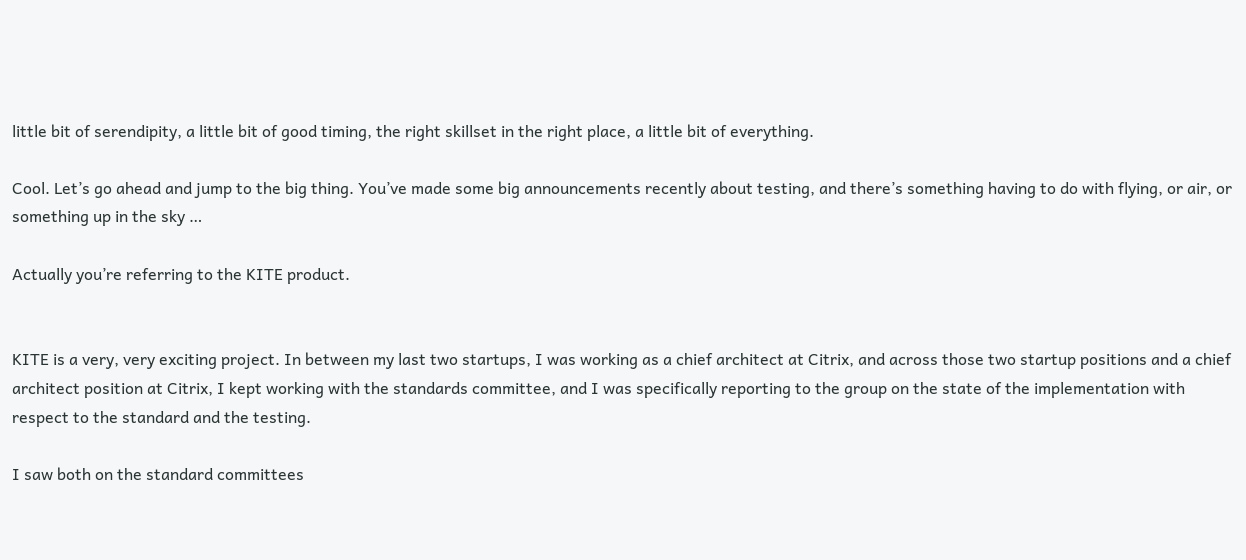little bit of serendipity, a little bit of good timing, the right skillset in the right place, a little bit of everything.

Cool. Let’s go ahead and jump to the big thing. You’ve made some big announcements recently about testing, and there’s something having to do with flying, or air, or something up in the sky …

Actually you’re referring to the KITE product.


KITE is a very, very exciting project. In between my last two startups, I was working as a chief architect at Citrix, and across those two startup positions and a chief architect position at Citrix, I kept working with the standards committee, and I was specifically reporting to the group on the state of the implementation with respect to the standard and the testing.

I saw both on the standard committees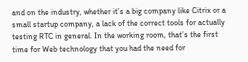and on the industry, whether it’s a big company like Citrix or a small startup company, a lack of the correct tools for actually testing RTC in general. In the working room, that’s the first time for Web technology that you had the need for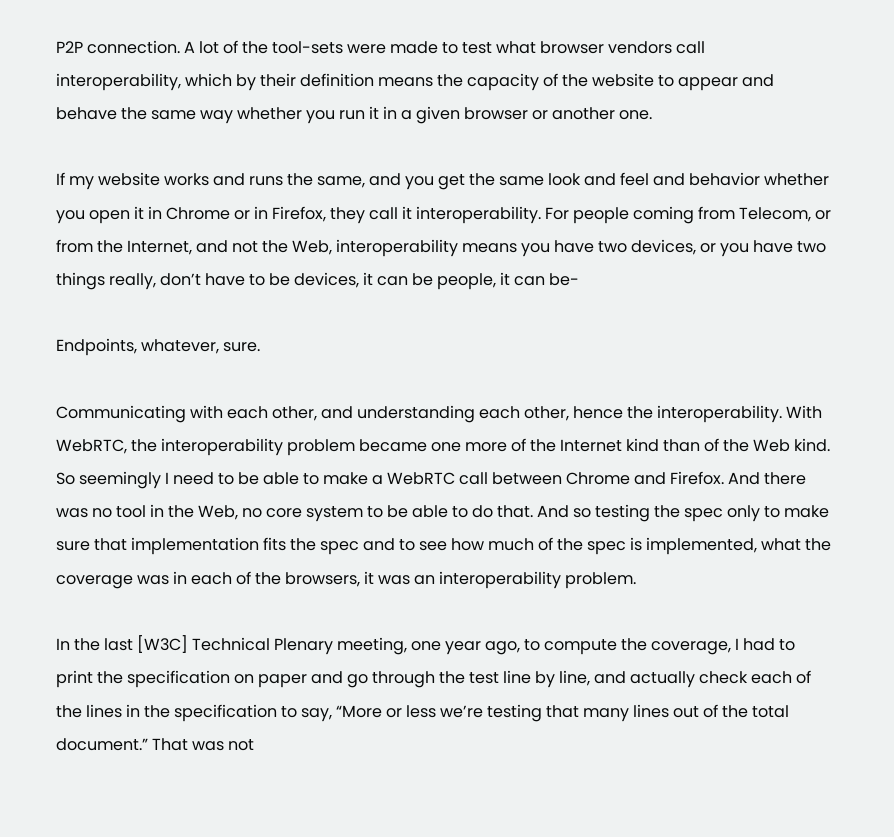P2P connection. A lot of the tool-sets were made to test what browser vendors call interoperability, which by their definition means the capacity of the website to appear and behave the same way whether you run it in a given browser or another one.

If my website works and runs the same, and you get the same look and feel and behavior whether you open it in Chrome or in Firefox, they call it interoperability. For people coming from Telecom, or from the Internet, and not the Web, interoperability means you have two devices, or you have two things really, don’t have to be devices, it can be people, it can be-

Endpoints, whatever, sure.

Communicating with each other, and understanding each other, hence the interoperability. With WebRTC, the interoperability problem became one more of the Internet kind than of the Web kind. So seemingly I need to be able to make a WebRTC call between Chrome and Firefox. And there was no tool in the Web, no core system to be able to do that. And so testing the spec only to make sure that implementation fits the spec and to see how much of the spec is implemented, what the coverage was in each of the browsers, it was an interoperability problem.

In the last [W3C] Technical Plenary meeting, one year ago, to compute the coverage, I had to print the specification on paper and go through the test line by line, and actually check each of the lines in the specification to say, “More or less we’re testing that many lines out of the total document.” That was not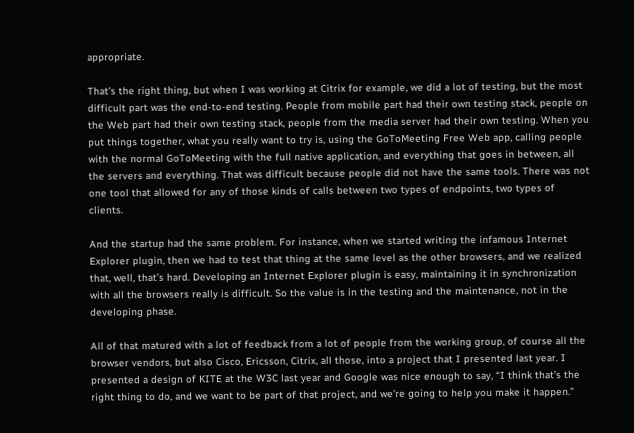appropriate.

That’s the right thing, but when I was working at Citrix for example, we did a lot of testing, but the most difficult part was the end-to-end testing. People from mobile part had their own testing stack, people on the Web part had their own testing stack, people from the media server had their own testing. When you put things together, what you really want to try is, using the GoToMeeting Free Web app, calling people with the normal GoToMeeting with the full native application, and everything that goes in between, all the servers and everything. That was difficult because people did not have the same tools. There was not one tool that allowed for any of those kinds of calls between two types of endpoints, two types of clients.

And the startup had the same problem. For instance, when we started writing the infamous Internet Explorer plugin, then we had to test that thing at the same level as the other browsers, and we realized that, well, that’s hard. Developing an Internet Explorer plugin is easy, maintaining it in synchronization with all the browsers really is difficult. So the value is in the testing and the maintenance, not in the developing phase.

All of that matured with a lot of feedback from a lot of people from the working group, of course all the browser vendors, but also Cisco, Ericsson, Citrix, all those, into a project that I presented last year. I presented a design of KITE at the W3C last year and Google was nice enough to say, “I think that’s the right thing to do, and we want to be part of that project, and we’re going to help you make it happen.”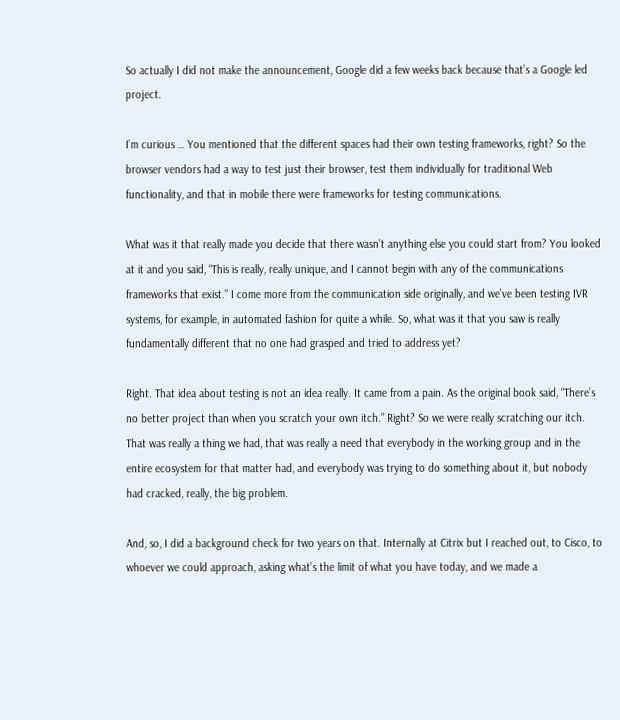So actually I did not make the announcement, Google did a few weeks back because that’s a Google led project.

I’m curious … You mentioned that the different spaces had their own testing frameworks, right? So the browser vendors had a way to test just their browser, test them individually for traditional Web functionality, and that in mobile there were frameworks for testing communications.

What was it that really made you decide that there wasn’t anything else you could start from? You looked at it and you said, “This is really, really unique, and I cannot begin with any of the communications frameworks that exist.” I come more from the communication side originally, and we’ve been testing IVR systems, for example, in automated fashion for quite a while. So, what was it that you saw is really fundamentally different that no one had grasped and tried to address yet?

Right. That idea about testing is not an idea really. It came from a pain. As the original book said, “There’s no better project than when you scratch your own itch.” Right? So we were really scratching our itch. That was really a thing we had, that was really a need that everybody in the working group and in the entire ecosystem for that matter had, and everybody was trying to do something about it, but nobody had cracked, really, the big problem.

And, so, I did a background check for two years on that. Internally at Citrix but I reached out, to Cisco, to whoever we could approach, asking what’s the limit of what you have today, and we made a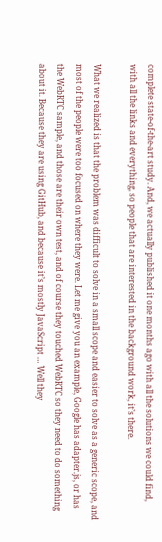complete state-of-the-art study. And, we actually published it one months ago with all the solutions we could find, with all the links and everything, so people that are interested in the background work, it’s there.

What we realized is that the problem was difficult to solve in a small scope and easier to solve as a generic scope, and most of the people were too focused on where they were. Let me give you an example, Google has adapter.js, or has the WebRTC sample, and those are their own test, and of course they touched WebRTC so they need to do something about it. Because they are using GitHub, and because it’s mostly JavaScript … Well they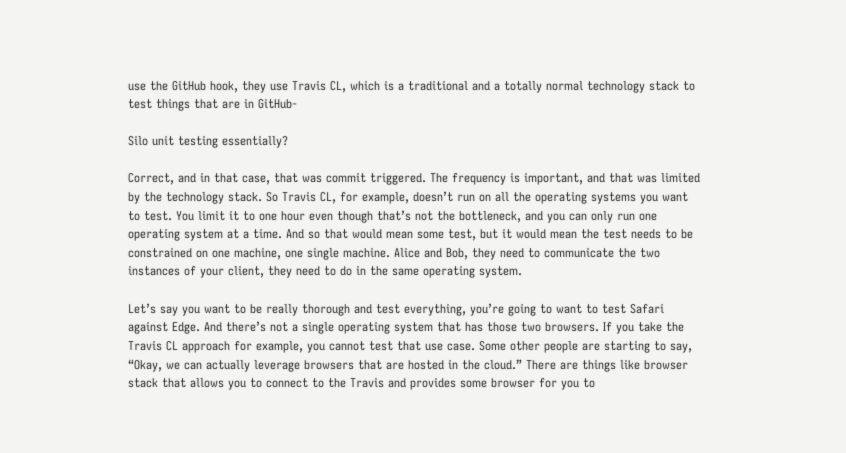use the GitHub hook, they use Travis CL, which is a traditional and a totally normal technology stack to test things that are in GitHub-

Silo unit testing essentially?

Correct, and in that case, that was commit triggered. The frequency is important, and that was limited by the technology stack. So Travis CL, for example, doesn’t run on all the operating systems you want to test. You limit it to one hour even though that’s not the bottleneck, and you can only run one operating system at a time. And so that would mean some test, but it would mean the test needs to be constrained on one machine, one single machine. Alice and Bob, they need to communicate the two instances of your client, they need to do in the same operating system.

Let’s say you want to be really thorough and test everything, you’re going to want to test Safari against Edge. And there’s not a single operating system that has those two browsers. If you take the Travis CL approach for example, you cannot test that use case. Some other people are starting to say, “Okay, we can actually leverage browsers that are hosted in the cloud.” There are things like browser stack that allows you to connect to the Travis and provides some browser for you to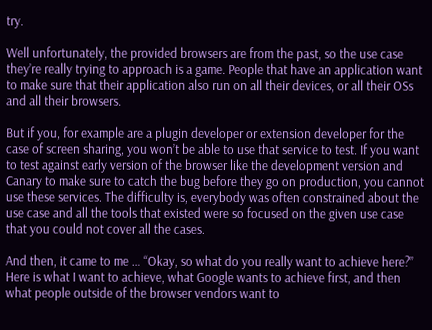try.

Well unfortunately, the provided browsers are from the past, so the use case they’re really trying to approach is a game. People that have an application want to make sure that their application also run on all their devices, or all their OSs and all their browsers.

But if you, for example are a plugin developer or extension developer for the case of screen sharing, you won’t be able to use that service to test. If you want to test against early version of the browser like the development version and Canary to make sure to catch the bug before they go on production, you cannot use these services. The difficulty is, everybody was often constrained about the use case and all the tools that existed were so focused on the given use case that you could not cover all the cases.

And then, it came to me … “Okay, so what do you really want to achieve here?” Here is what I want to achieve, what Google wants to achieve first, and then what people outside of the browser vendors want to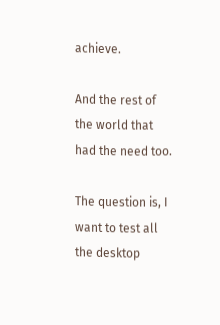achieve.

And the rest of the world that had the need too.

The question is, I want to test all the desktop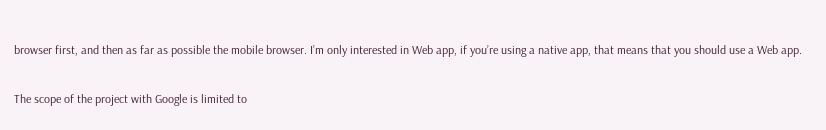browser first, and then as far as possible the mobile browser. I’m only interested in Web app, if you’re using a native app, that means that you should use a Web app.

The scope of the project with Google is limited to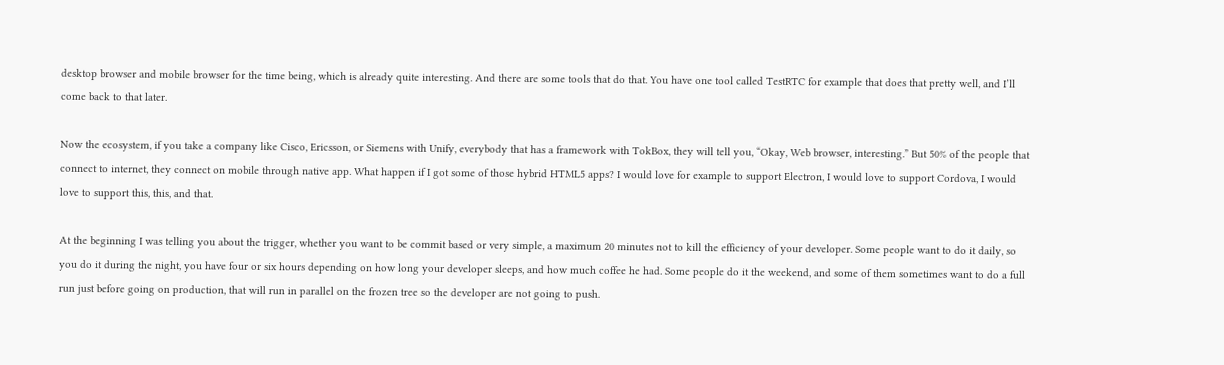desktop browser and mobile browser for the time being, which is already quite interesting. And there are some tools that do that. You have one tool called TestRTC for example that does that pretty well, and I’ll come back to that later.

Now the ecosystem, if you take a company like Cisco, Ericsson, or Siemens with Unify, everybody that has a framework with TokBox, they will tell you, “Okay, Web browser, interesting.” But 50% of the people that connect to internet, they connect on mobile through native app. What happen if I got some of those hybrid HTML5 apps? I would love for example to support Electron, I would love to support Cordova, I would love to support this, this, and that.

At the beginning I was telling you about the trigger, whether you want to be commit based or very simple, a maximum 20 minutes not to kill the efficiency of your developer. Some people want to do it daily, so you do it during the night, you have four or six hours depending on how long your developer sleeps, and how much coffee he had. Some people do it the weekend, and some of them sometimes want to do a full run just before going on production, that will run in parallel on the frozen tree so the developer are not going to push.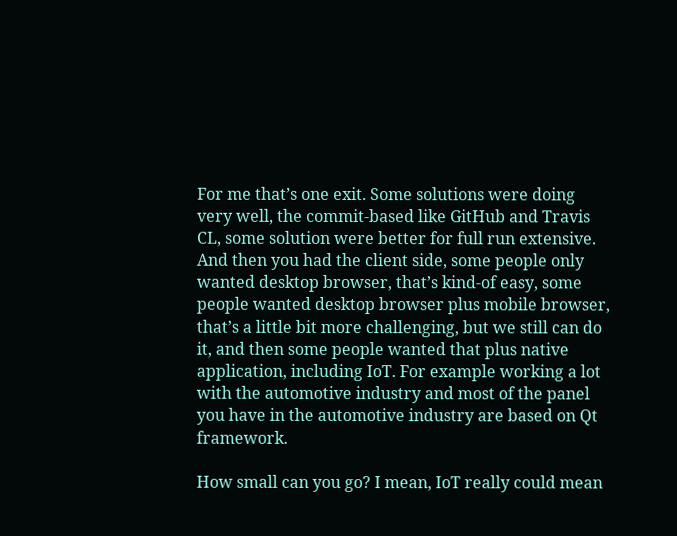For me that’s one exit. Some solutions were doing very well, the commit-based like GitHub and Travis CL, some solution were better for full run extensive. And then you had the client side, some people only wanted desktop browser, that’s kind-of easy, some people wanted desktop browser plus mobile browser, that’s a little bit more challenging, but we still can do it, and then some people wanted that plus native application, including IoT. For example working a lot with the automotive industry and most of the panel you have in the automotive industry are based on Qt framework.

How small can you go? I mean, IoT really could mean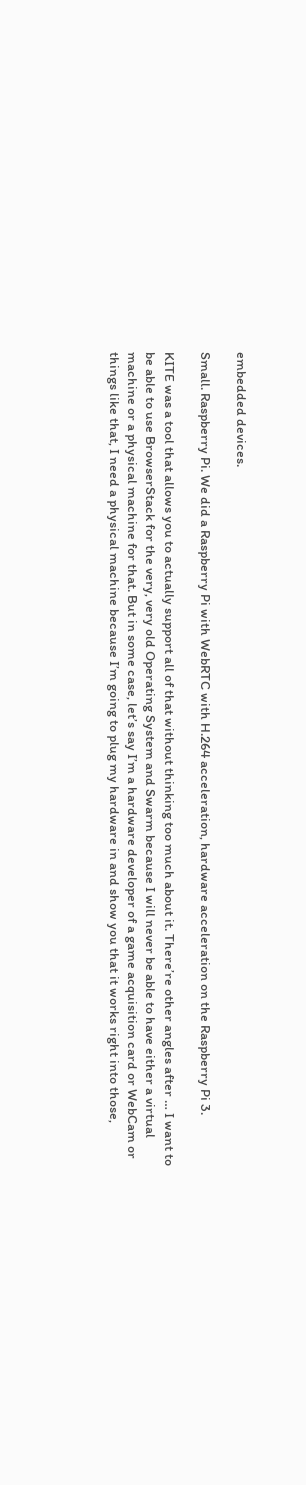embedded devices.

Small. Raspberry Pi. We did a Raspberry Pi with WebRTC with H.264 acceleration, hardware acceleration on the Raspberry Pi 3.

KITE was a tool that allows you to actually support all of that without thinking too much about it. There’re other angles after … I want to be able to use BrowserStack for the very, very old Operating System and Swarm because I will never be able to have either a virtual machine or a physical machine for that. But in some case, let’s say I’m a hardware developer of a game acquisition card or WebCam or things like that, I need a physical machine because I’m going to plug my hardware in and show you that it works right into those,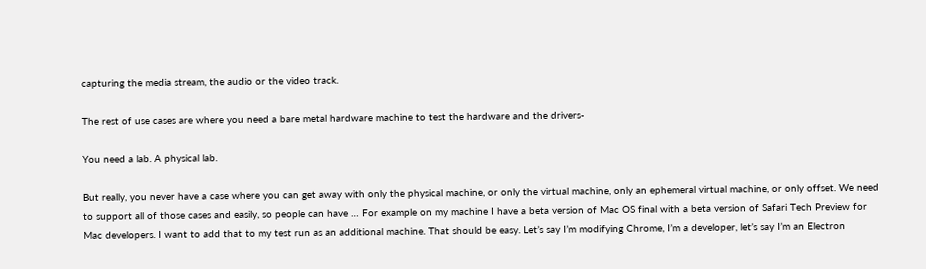capturing the media stream, the audio or the video track.

The rest of use cases are where you need a bare metal hardware machine to test the hardware and the drivers-

You need a lab. A physical lab.

But really, you never have a case where you can get away with only the physical machine, or only the virtual machine, only an ephemeral virtual machine, or only offset. We need to support all of those cases and easily, so people can have … For example on my machine I have a beta version of Mac OS final with a beta version of Safari Tech Preview for Mac developers. I want to add that to my test run as an additional machine. That should be easy. Let’s say I’m modifying Chrome, I’m a developer, let’s say I’m an Electron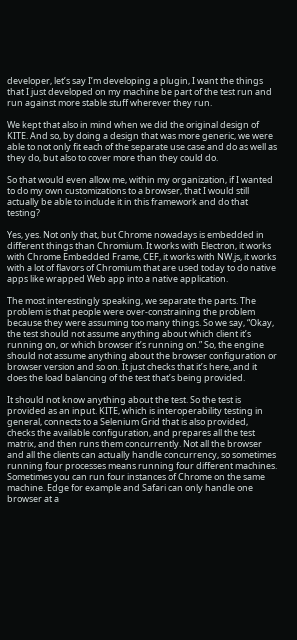developer, let’s say I’m developing a plugin, I want the things that I just developed on my machine be part of the test run and run against more stable stuff wherever they run.

We kept that also in mind when we did the original design of KITE. And so, by doing a design that was more generic, we were able to not only fit each of the separate use case and do as well as they do, but also to cover more than they could do.

So that would even allow me, within my organization, if I wanted to do my own customizations to a browser, that I would still actually be able to include it in this framework and do that testing?

Yes, yes. Not only that, but Chrome nowadays is embedded in different things than Chromium. It works with Electron, it works with Chrome Embedded Frame, CEF, it works with NW.js, it works with a lot of flavors of Chromium that are used today to do native apps like wrapped Web app into a native application.

The most interestingly speaking, we separate the parts. The problem is that people were over-constraining the problem because they were assuming too many things. So we say, “Okay, the test should not assume anything about which client it’s running on, or which browser it’s running on.” So, the engine should not assume anything about the browser configuration or browser version and so on. It just checks that it’s here, and it does the load balancing of the test that’s being provided.

It should not know anything about the test. So the test is provided as an input. KITE, which is interoperability testing in general, connects to a Selenium Grid that is also provided, checks the available configuration, and prepares all the test matrix, and then runs them concurrently. Not all the browser and all the clients can actually handle concurrency, so sometimes running four processes means running four different machines. Sometimes you can run four instances of Chrome on the same machine. Edge for example and Safari can only handle one browser at a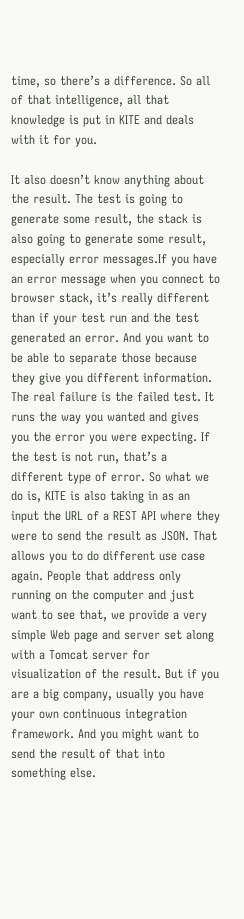time, so there’s a difference. So all of that intelligence, all that knowledge is put in KITE and deals with it for you.

It also doesn’t know anything about the result. The test is going to generate some result, the stack is also going to generate some result, especially error messages.If you have an error message when you connect to browser stack, it’s really different than if your test run and the test generated an error. And you want to be able to separate those because they give you different information. The real failure is the failed test. It runs the way you wanted and gives you the error you were expecting. If the test is not run, that’s a different type of error. So what we do is, KITE is also taking in as an input the URL of a REST API where they were to send the result as JSON. That allows you to do different use case again. People that address only running on the computer and just want to see that, we provide a very simple Web page and server set along with a Tomcat server for visualization of the result. But if you are a big company, usually you have your own continuous integration framework. And you might want to send the result of that into something else.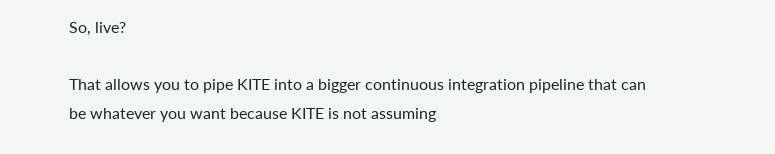So, live?

That allows you to pipe KITE into a bigger continuous integration pipeline that can be whatever you want because KITE is not assuming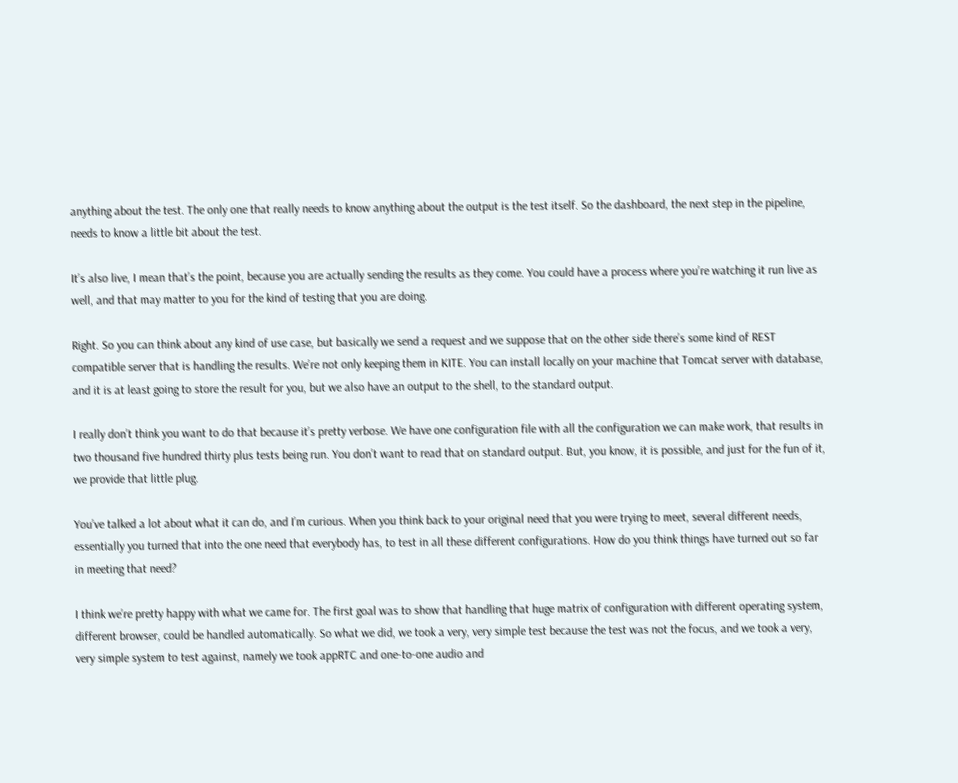anything about the test. The only one that really needs to know anything about the output is the test itself. So the dashboard, the next step in the pipeline, needs to know a little bit about the test.

It’s also live, I mean that’s the point, because you are actually sending the results as they come. You could have a process where you’re watching it run live as well, and that may matter to you for the kind of testing that you are doing.

Right. So you can think about any kind of use case, but basically we send a request and we suppose that on the other side there’s some kind of REST compatible server that is handling the results. We’re not only keeping them in KITE. You can install locally on your machine that Tomcat server with database, and it is at least going to store the result for you, but we also have an output to the shell, to the standard output.

I really don’t think you want to do that because it’s pretty verbose. We have one configuration file with all the configuration we can make work, that results in two thousand five hundred thirty plus tests being run. You don’t want to read that on standard output. But, you know, it is possible, and just for the fun of it, we provide that little plug.

You’ve talked a lot about what it can do, and I’m curious. When you think back to your original need that you were trying to meet, several different needs, essentially you turned that into the one need that everybody has, to test in all these different configurations. How do you think things have turned out so far in meeting that need?

I think we’re pretty happy with what we came for. The first goal was to show that handling that huge matrix of configuration with different operating system, different browser, could be handled automatically. So what we did, we took a very, very simple test because the test was not the focus, and we took a very, very simple system to test against, namely we took appRTC and one-to-one audio and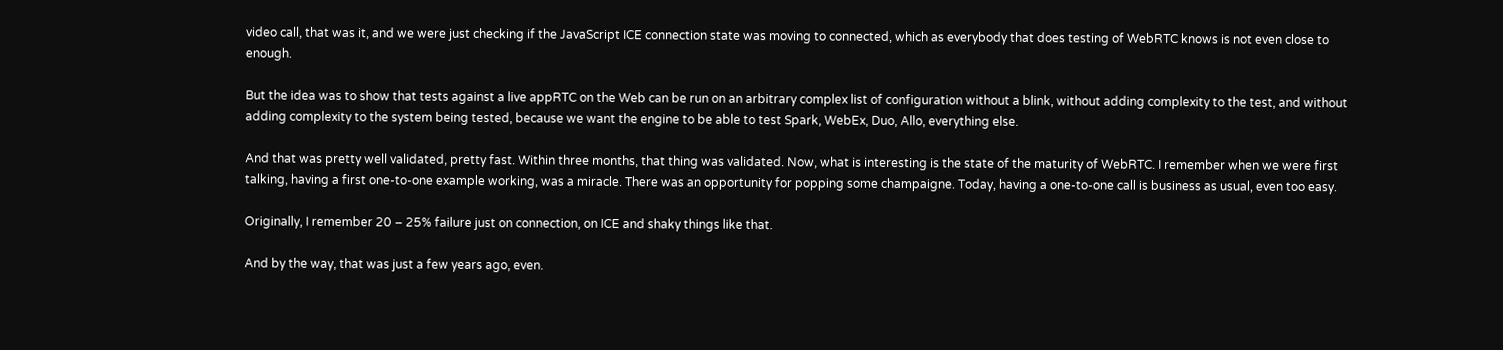video call, that was it, and we were just checking if the JavaScript ICE connection state was moving to connected, which as everybody that does testing of WebRTC knows is not even close to enough.

But the idea was to show that tests against a live appRTC on the Web can be run on an arbitrary complex list of configuration without a blink, without adding complexity to the test, and without adding complexity to the system being tested, because we want the engine to be able to test Spark, WebEx, Duo, Allo, everything else.

And that was pretty well validated, pretty fast. Within three months, that thing was validated. Now, what is interesting is the state of the maturity of WebRTC. I remember when we were first talking, having a first one-to-one example working, was a miracle. There was an opportunity for popping some champaigne. Today, having a one-to-one call is business as usual, even too easy.

Originally, I remember 20 – 25% failure just on connection, on ICE and shaky things like that.

And by the way, that was just a few years ago, even.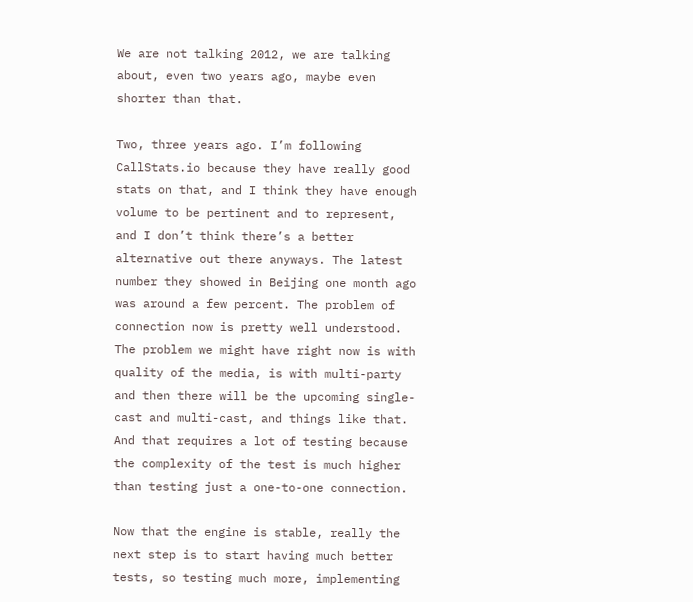We are not talking 2012, we are talking about, even two years ago, maybe even shorter than that.

Two, three years ago. I’m following CallStats.io because they have really good stats on that, and I think they have enough volume to be pertinent and to represent, and I don’t think there’s a better alternative out there anyways. The latest number they showed in Beijing one month ago was around a few percent. The problem of connection now is pretty well understood. The problem we might have right now is with quality of the media, is with multi-party and then there will be the upcoming single-cast and multi-cast, and things like that. And that requires a lot of testing because the complexity of the test is much higher than testing just a one-to-one connection.

Now that the engine is stable, really the next step is to start having much better tests, so testing much more, implementing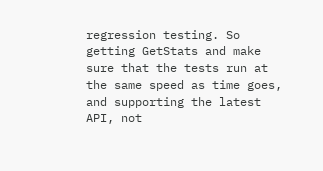regression testing. So getting GetStats and make sure that the tests run at the same speed as time goes, and supporting the latest API, not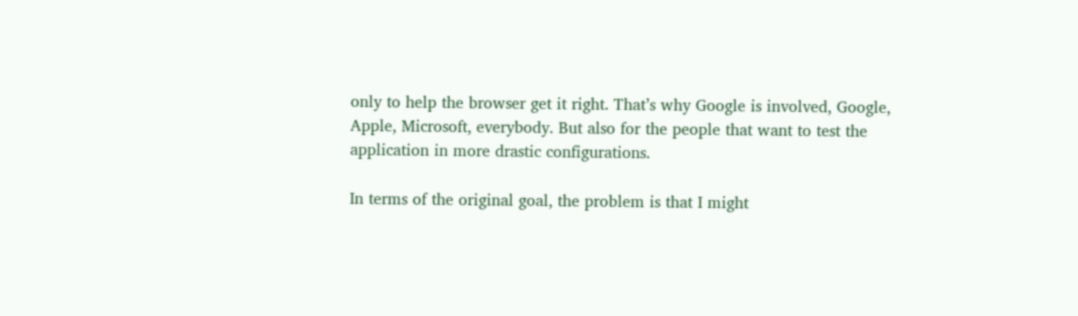only to help the browser get it right. That’s why Google is involved, Google, Apple, Microsoft, everybody. But also for the people that want to test the application in more drastic configurations.

In terms of the original goal, the problem is that I might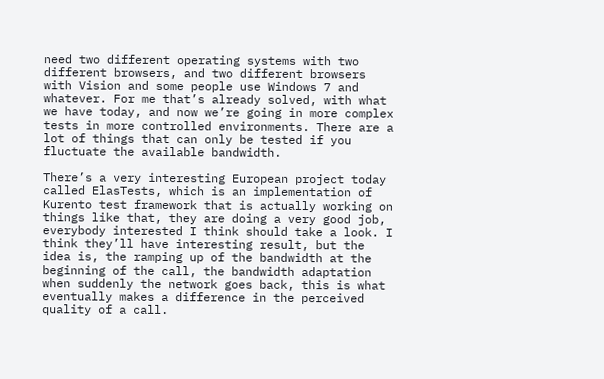need two different operating systems with two different browsers, and two different browsers with Vision and some people use Windows 7 and whatever. For me that’s already solved, with what we have today, and now we’re going in more complex tests in more controlled environments. There are a lot of things that can only be tested if you fluctuate the available bandwidth.

There’s a very interesting European project today called ElasTests, which is an implementation of Kurento test framework that is actually working on things like that, they are doing a very good job, everybody interested I think should take a look. I think they’ll have interesting result, but the idea is, the ramping up of the bandwidth at the beginning of the call, the bandwidth adaptation when suddenly the network goes back, this is what eventually makes a difference in the perceived quality of a call.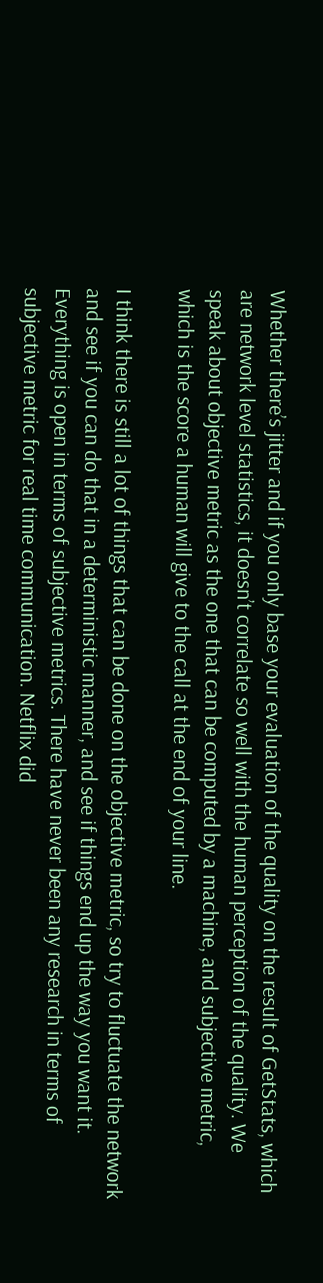Whether there’s jitter and if you only base your evaluation of the quality on the result of GetStats, which are network level statistics, it doesn’t correlate so well with the human perception of the quality. We speak about objective metric as the one that can be computed by a machine, and subjective metric, which is the score a human will give to the call at the end of your line.

I think there is still a lot of things that can be done on the objective metric, so try to fluctuate the network and see if you can do that in a deterministic manner, and see if things end up the way you want it. Everything is open in terms of subjective metrics. There have never been any research in terms of subjective metric for real time communication. Netflix did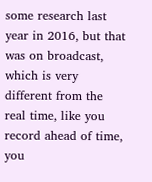some research last year in 2016, but that was on broadcast, which is very different from the real time, like you record ahead of time, you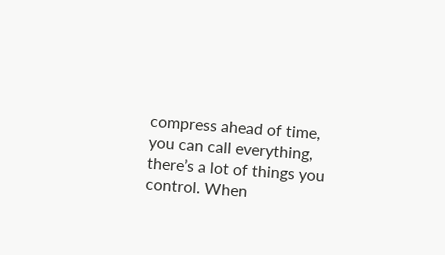compress ahead of time, you can call everything, there’s a lot of things you control. When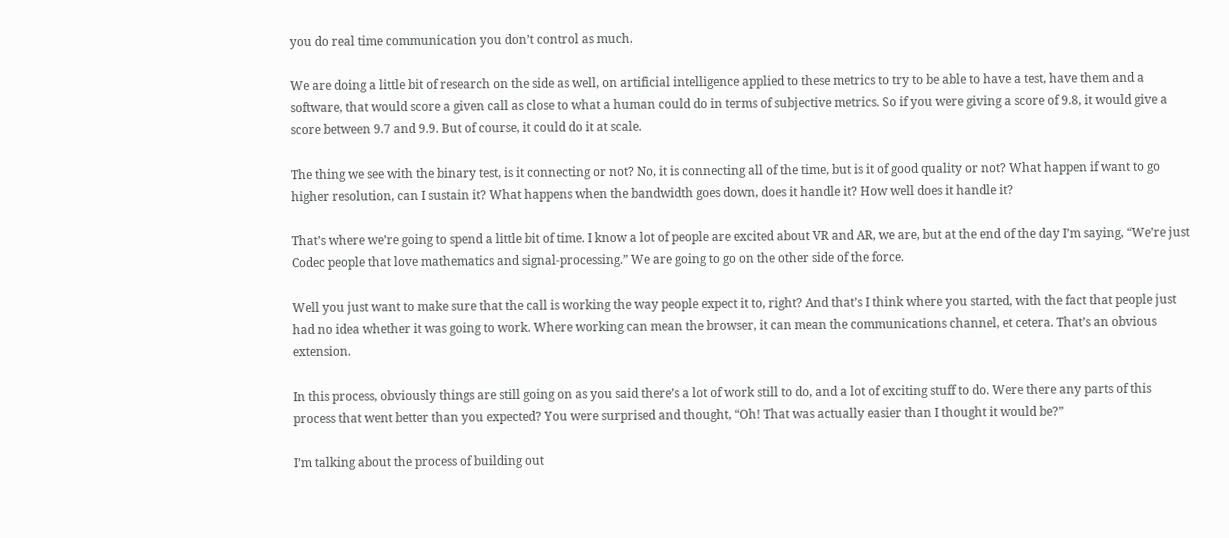you do real time communication you don’t control as much.

We are doing a little bit of research on the side as well, on artificial intelligence applied to these metrics to try to be able to have a test, have them and a software, that would score a given call as close to what a human could do in terms of subjective metrics. So if you were giving a score of 9.8, it would give a score between 9.7 and 9.9. But of course, it could do it at scale.

The thing we see with the binary test, is it connecting or not? No, it is connecting all of the time, but is it of good quality or not? What happen if want to go higher resolution, can I sustain it? What happens when the bandwidth goes down, does it handle it? How well does it handle it?

That’s where we’re going to spend a little bit of time. I know a lot of people are excited about VR and AR, we are, but at the end of the day I’m saying, “We’re just Codec people that love mathematics and signal-processing.” We are going to go on the other side of the force.

Well you just want to make sure that the call is working the way people expect it to, right? And that’s I think where you started, with the fact that people just had no idea whether it was going to work. Where working can mean the browser, it can mean the communications channel, et cetera. That’s an obvious extension.

In this process, obviously things are still going on as you said there’s a lot of work still to do, and a lot of exciting stuff to do. Were there any parts of this process that went better than you expected? You were surprised and thought, “Oh! That was actually easier than I thought it would be?”

I’m talking about the process of building out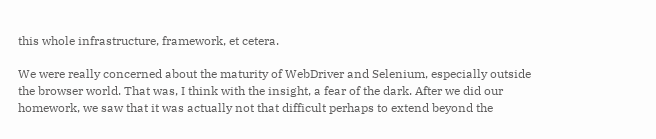this whole infrastructure, framework, et cetera.

We were really concerned about the maturity of WebDriver and Selenium, especially outside the browser world. That was, I think with the insight, a fear of the dark. After we did our homework, we saw that it was actually not that difficult perhaps to extend beyond the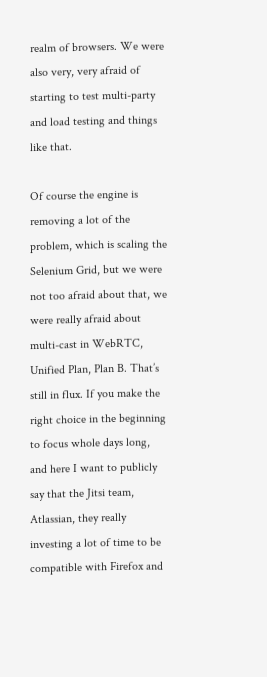realm of browsers. We were also very, very afraid of starting to test multi-party and load testing and things like that.

Of course the engine is removing a lot of the problem, which is scaling the Selenium Grid, but we were not too afraid about that, we were really afraid about multi-cast in WebRTC, Unified Plan, Plan B. That’s still in flux. If you make the right choice in the beginning to focus whole days long, and here I want to publicly say that the Jitsi team, Atlassian, they really investing a lot of time to be compatible with Firefox and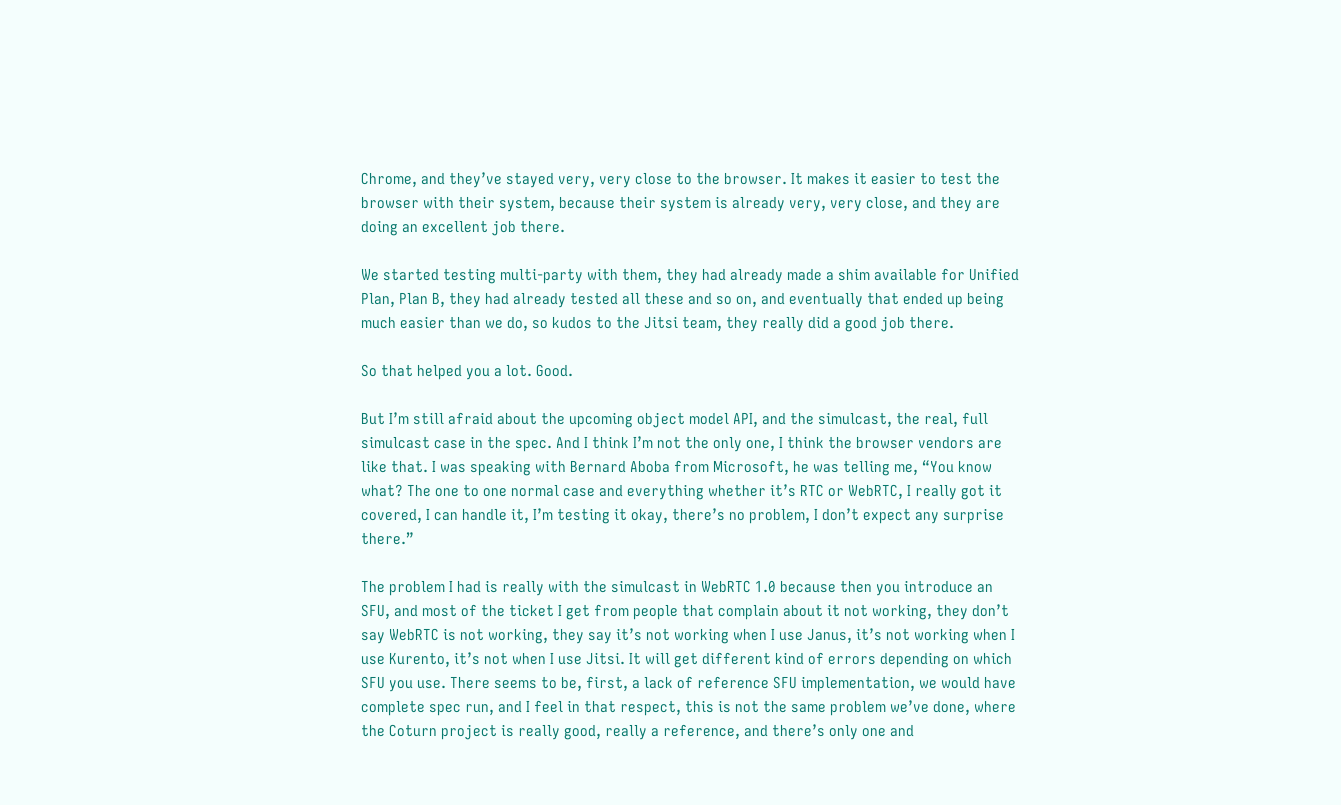Chrome, and they’ve stayed very, very close to the browser. It makes it easier to test the browser with their system, because their system is already very, very close, and they are doing an excellent job there.

We started testing multi-party with them, they had already made a shim available for Unified Plan, Plan B, they had already tested all these and so on, and eventually that ended up being much easier than we do, so kudos to the Jitsi team, they really did a good job there.

So that helped you a lot. Good.

But I’m still afraid about the upcoming object model API, and the simulcast, the real, full simulcast case in the spec. And I think I’m not the only one, I think the browser vendors are like that. I was speaking with Bernard Aboba from Microsoft, he was telling me, “You know what? The one to one normal case and everything whether it’s RTC or WebRTC, I really got it covered, I can handle it, I’m testing it okay, there’s no problem, I don’t expect any surprise there.”

The problem I had is really with the simulcast in WebRTC 1.0 because then you introduce an SFU, and most of the ticket I get from people that complain about it not working, they don’t say WebRTC is not working, they say it’s not working when I use Janus, it’s not working when I use Kurento, it’s not when I use Jitsi. It will get different kind of errors depending on which SFU you use. There seems to be, first, a lack of reference SFU implementation, we would have complete spec run, and I feel in that respect, this is not the same problem we’ve done, where the Coturn project is really good, really a reference, and there’s only one and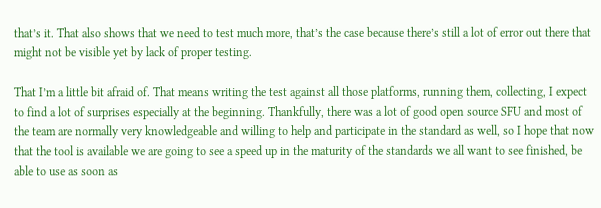that’s it. That also shows that we need to test much more, that’s the case because there’s still a lot of error out there that might not be visible yet by lack of proper testing.

That I’m a little bit afraid of. That means writing the test against all those platforms, running them, collecting, I expect to find a lot of surprises especially at the beginning. Thankfully, there was a lot of good open source SFU and most of the team are normally very knowledgeable and willing to help and participate in the standard as well, so I hope that now that the tool is available we are going to see a speed up in the maturity of the standards we all want to see finished, be able to use as soon as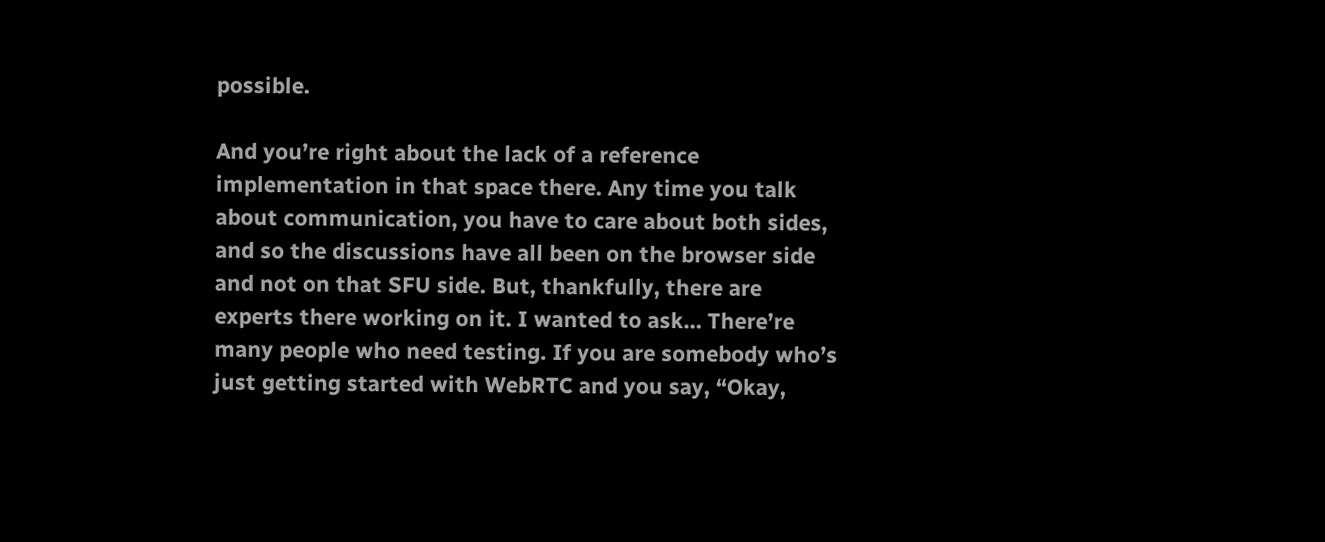possible.

And you’re right about the lack of a reference implementation in that space there. Any time you talk about communication, you have to care about both sides, and so the discussions have all been on the browser side and not on that SFU side. But, thankfully, there are experts there working on it. I wanted to ask… There’re many people who need testing. If you are somebody who’s just getting started with WebRTC and you say, “Okay,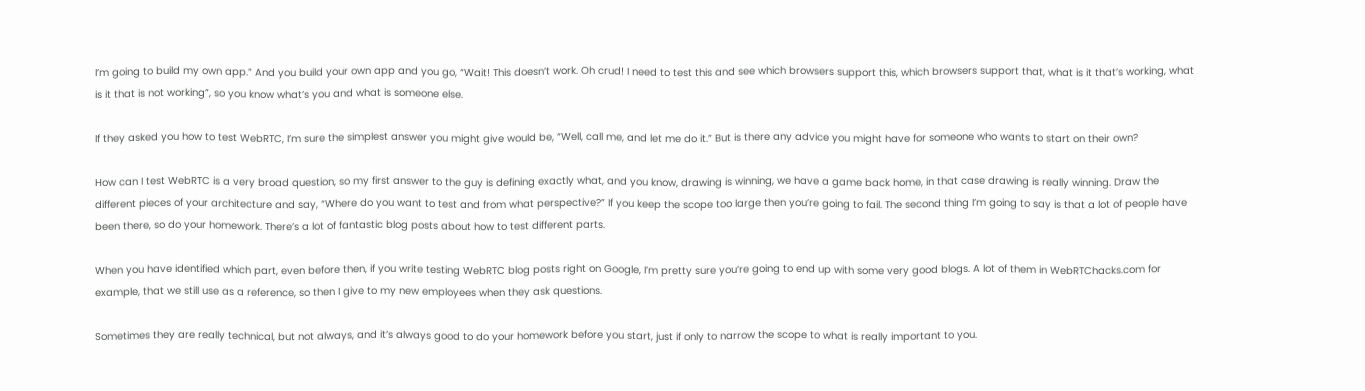I’m going to build my own app.” And you build your own app and you go, “Wait! This doesn’t work. Oh crud! I need to test this and see which browsers support this, which browsers support that, what is it that’s working, what is it that is not working”, so you know what’s you and what is someone else.

If they asked you how to test WebRTC, I’m sure the simplest answer you might give would be, “Well, call me, and let me do it.” But is there any advice you might have for someone who wants to start on their own?

How can I test WebRTC is a very broad question, so my first answer to the guy is defining exactly what, and you know, drawing is winning, we have a game back home, in that case drawing is really winning. Draw the different pieces of your architecture and say, “Where do you want to test and from what perspective?” If you keep the scope too large then you’re going to fail. The second thing I’m going to say is that a lot of people have been there, so do your homework. There’s a lot of fantastic blog posts about how to test different parts.

When you have identified which part, even before then, if you write testing WebRTC blog posts right on Google, I’m pretty sure you’re going to end up with some very good blogs. A lot of them in WebRTChacks.com for example, that we still use as a reference, so then I give to my new employees when they ask questions.

Sometimes they are really technical, but not always, and it’s always good to do your homework before you start, just if only to narrow the scope to what is really important to you.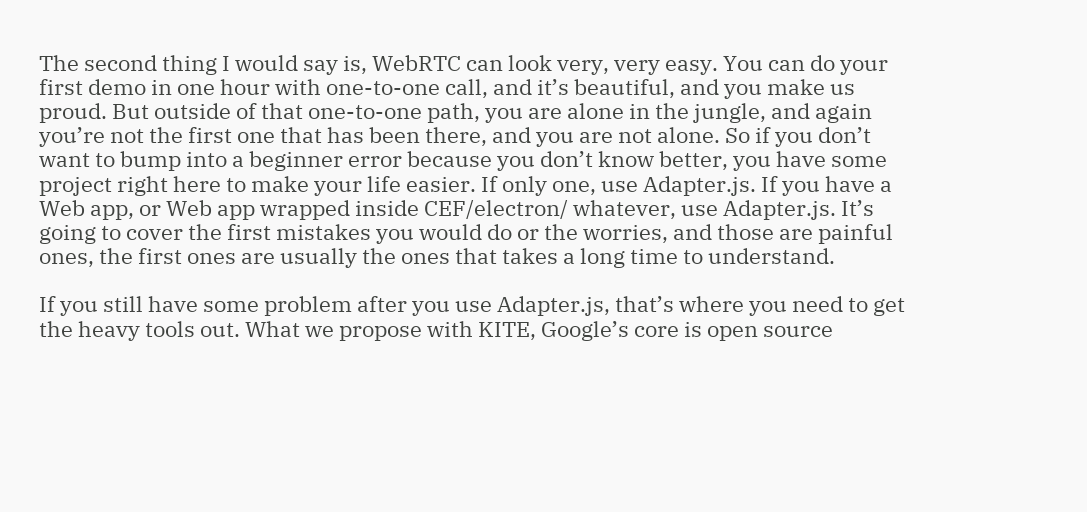The second thing I would say is, WebRTC can look very, very easy. You can do your first demo in one hour with one-to-one call, and it’s beautiful, and you make us proud. But outside of that one-to-one path, you are alone in the jungle, and again you’re not the first one that has been there, and you are not alone. So if you don’t want to bump into a beginner error because you don’t know better, you have some project right here to make your life easier. If only one, use Adapter.js. If you have a Web app, or Web app wrapped inside CEF/electron/ whatever, use Adapter.js. It’s going to cover the first mistakes you would do or the worries, and those are painful ones, the first ones are usually the ones that takes a long time to understand.

If you still have some problem after you use Adapter.js, that’s where you need to get the heavy tools out. What we propose with KITE, Google’s core is open source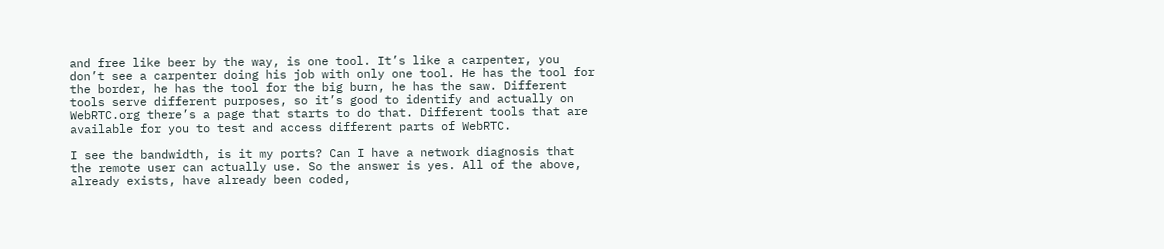and free like beer by the way, is one tool. It’s like a carpenter, you don’t see a carpenter doing his job with only one tool. He has the tool for the border, he has the tool for the big burn, he has the saw. Different tools serve different purposes, so it’s good to identify and actually on WebRTC.org there’s a page that starts to do that. Different tools that are available for you to test and access different parts of WebRTC.

I see the bandwidth, is it my ports? Can I have a network diagnosis that the remote user can actually use. So the answer is yes. All of the above, already exists, have already been coded,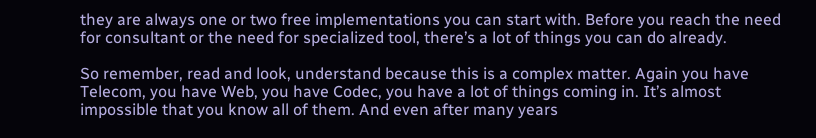they are always one or two free implementations you can start with. Before you reach the need for consultant or the need for specialized tool, there’s a lot of things you can do already.

So remember, read and look, understand because this is a complex matter. Again you have Telecom, you have Web, you have Codec, you have a lot of things coming in. It’s almost impossible that you know all of them. And even after many years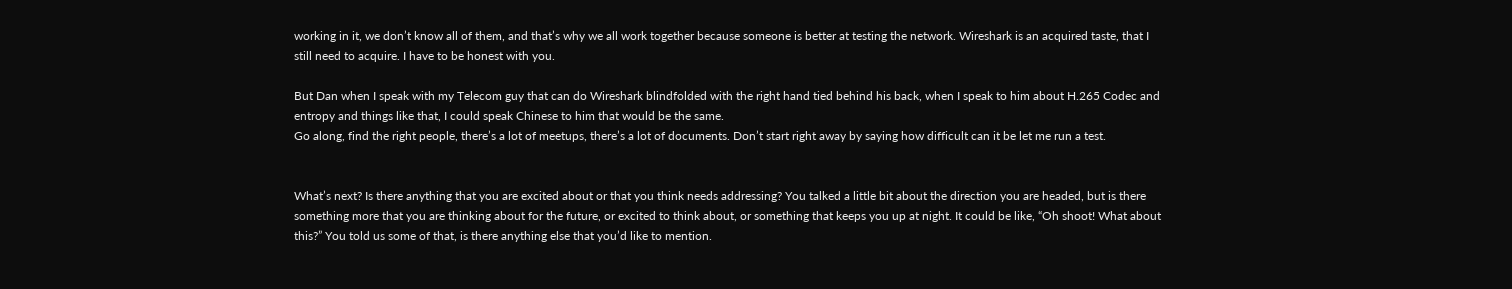working in it, we don’t know all of them, and that’s why we all work together because someone is better at testing the network. Wireshark is an acquired taste, that I still need to acquire. I have to be honest with you.

But Dan when I speak with my Telecom guy that can do Wireshark blindfolded with the right hand tied behind his back, when I speak to him about H.265 Codec and entropy and things like that, I could speak Chinese to him that would be the same.
Go along, find the right people, there’s a lot of meetups, there’s a lot of documents. Don’t start right away by saying how difficult can it be let me run a test.


What’s next? Is there anything that you are excited about or that you think needs addressing? You talked a little bit about the direction you are headed, but is there something more that you are thinking about for the future, or excited to think about, or something that keeps you up at night. It could be like, “Oh shoot! What about this?” You told us some of that, is there anything else that you’d like to mention.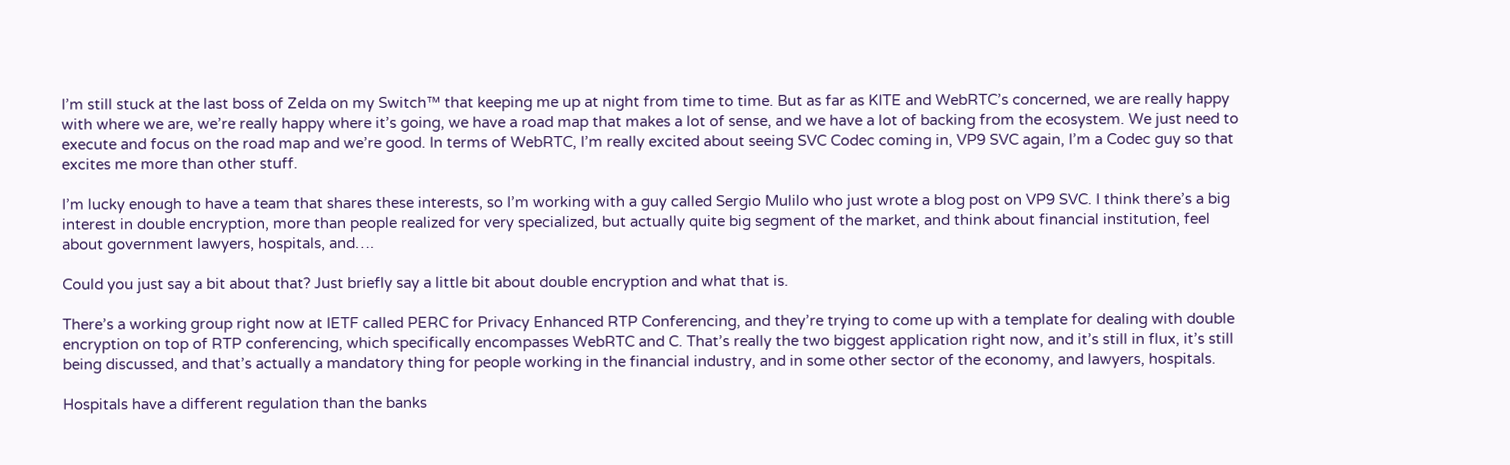I’m still stuck at the last boss of Zelda on my Switch™ that keeping me up at night from time to time. But as far as KITE and WebRTC’s concerned, we are really happy with where we are, we’re really happy where it’s going, we have a road map that makes a lot of sense, and we have a lot of backing from the ecosystem. We just need to execute and focus on the road map and we’re good. In terms of WebRTC, I’m really excited about seeing SVC Codec coming in, VP9 SVC again, I’m a Codec guy so that excites me more than other stuff.

I’m lucky enough to have a team that shares these interests, so I’m working with a guy called Sergio Mulilo who just wrote a blog post on VP9 SVC. I think there’s a big interest in double encryption, more than people realized for very specialized, but actually quite big segment of the market, and think about financial institution, feel about government lawyers, hospitals, and….

Could you just say a bit about that? Just briefly say a little bit about double encryption and what that is.

There’s a working group right now at IETF called PERC for Privacy Enhanced RTP Conferencing, and they’re trying to come up with a template for dealing with double encryption on top of RTP conferencing, which specifically encompasses WebRTC and C. That’s really the two biggest application right now, and it’s still in flux, it’s still being discussed, and that’s actually a mandatory thing for people working in the financial industry, and in some other sector of the economy, and lawyers, hospitals.

Hospitals have a different regulation than the banks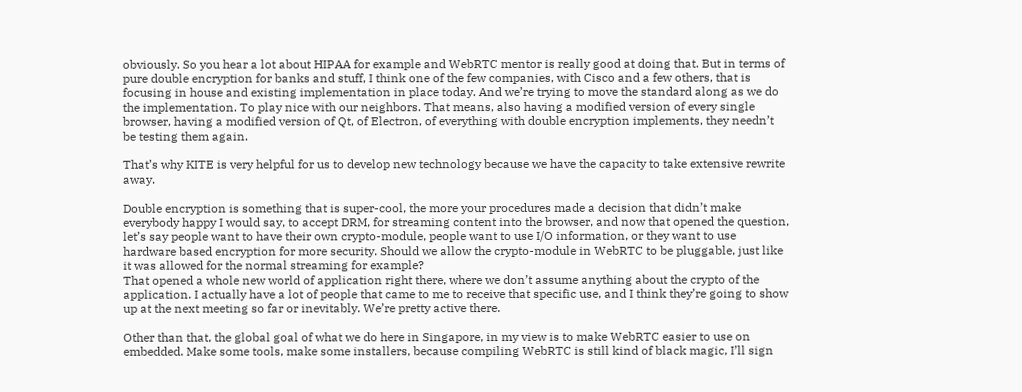obviously. So you hear a lot about HIPAA for example and WebRTC mentor is really good at doing that. But in terms of pure double encryption for banks and stuff, I think one of the few companies, with Cisco and a few others, that is focusing in house and existing implementation in place today. And we’re trying to move the standard along as we do the implementation. To play nice with our neighbors. That means, also having a modified version of every single browser, having a modified version of Qt, of Electron, of everything with double encryption implements, they needn’t be testing them again.

That’s why KITE is very helpful for us to develop new technology because we have the capacity to take extensive rewrite away.

Double encryption is something that is super-cool, the more your procedures made a decision that didn’t make everybody happy I would say, to accept DRM, for streaming content into the browser, and now that opened the question, let’s say people want to have their own crypto-module, people want to use I/O information, or they want to use hardware based encryption for more security. Should we allow the crypto-module in WebRTC to be pluggable, just like it was allowed for the normal streaming for example?
That opened a whole new world of application right there, where we don’t assume anything about the crypto of the application. I actually have a lot of people that came to me to receive that specific use, and I think they’re going to show up at the next meeting so far or inevitably. We’re pretty active there.

Other than that, the global goal of what we do here in Singapore, in my view is to make WebRTC easier to use on embedded. Make some tools, make some installers, because compiling WebRTC is still kind of black magic, I’ll sign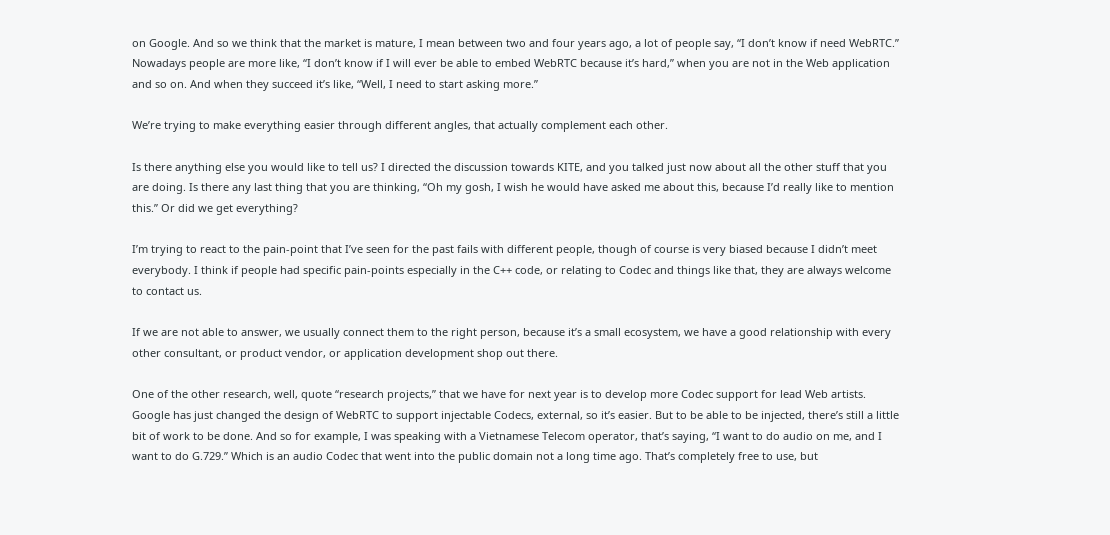on Google. And so we think that the market is mature, I mean between two and four years ago, a lot of people say, “I don’t know if need WebRTC.” Nowadays people are more like, “I don’t know if I will ever be able to embed WebRTC because it’s hard,” when you are not in the Web application and so on. And when they succeed it’s like, “Well, I need to start asking more.”

We’re trying to make everything easier through different angles, that actually complement each other.

Is there anything else you would like to tell us? I directed the discussion towards KITE, and you talked just now about all the other stuff that you are doing. Is there any last thing that you are thinking, “Oh my gosh, I wish he would have asked me about this, because I’d really like to mention this.” Or did we get everything?

I’m trying to react to the pain-point that I’ve seen for the past fails with different people, though of course is very biased because I didn’t meet everybody. I think if people had specific pain-points especially in the C++ code, or relating to Codec and things like that, they are always welcome to contact us.

If we are not able to answer, we usually connect them to the right person, because it’s a small ecosystem, we have a good relationship with every other consultant, or product vendor, or application development shop out there.

One of the other research, well, quote “research projects,” that we have for next year is to develop more Codec support for lead Web artists. Google has just changed the design of WebRTC to support injectable Codecs, external, so it’s easier. But to be able to be injected, there’s still a little bit of work to be done. And so for example, I was speaking with a Vietnamese Telecom operator, that’s saying, “I want to do audio on me, and I want to do G.729.” Which is an audio Codec that went into the public domain not a long time ago. That’s completely free to use, but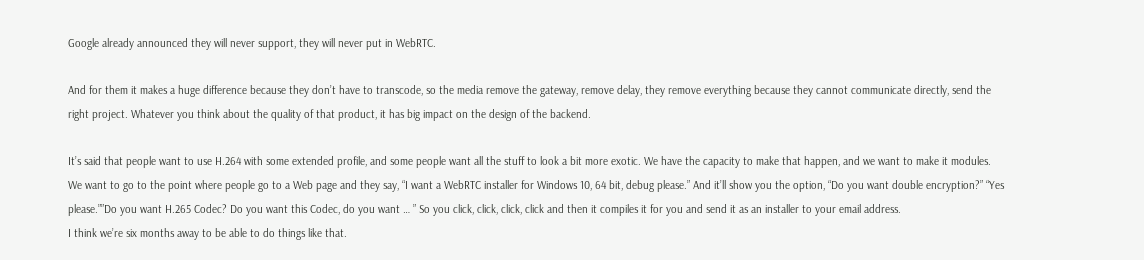Google already announced they will never support, they will never put in WebRTC.

And for them it makes a huge difference because they don’t have to transcode, so the media remove the gateway, remove delay, they remove everything because they cannot communicate directly, send the right project. Whatever you think about the quality of that product, it has big impact on the design of the backend.

It’s said that people want to use H.264 with some extended profile, and some people want all the stuff to look a bit more exotic. We have the capacity to make that happen, and we want to make it modules. We want to go to the point where people go to a Web page and they say, “I want a WebRTC installer for Windows 10, 64 bit, debug please.” And it’ll show you the option, “Do you want double encryption?” “Yes please.””Do you want H.265 Codec? Do you want this Codec, do you want … ” So you click, click, click, click and then it compiles it for you and send it as an installer to your email address.
I think we’re six months away to be able to do things like that.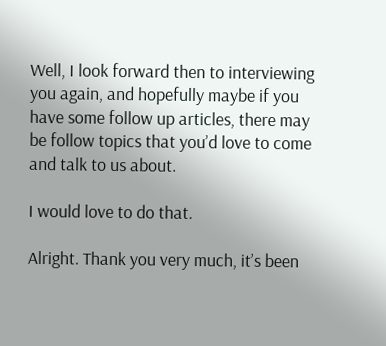Well, I look forward then to interviewing you again, and hopefully maybe if you have some follow up articles, there may be follow topics that you’d love to come and talk to us about.

I would love to do that.

Alright. Thank you very much, it’s been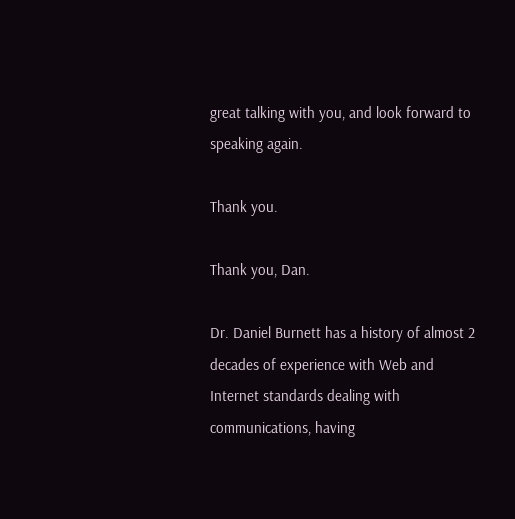great talking with you, and look forward to speaking again.

Thank you.

Thank you, Dan.

Dr. Daniel Burnett has a history of almost 2 decades of experience with Web and Internet standards dealing with communications, having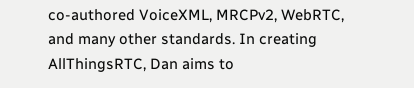co-authored VoiceXML, MRCPv2, WebRTC, and many other standards. In creating AllThingsRTC, Dan aims to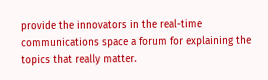provide the innovators in the real-time communications space a forum for explaining the topics that really matter.